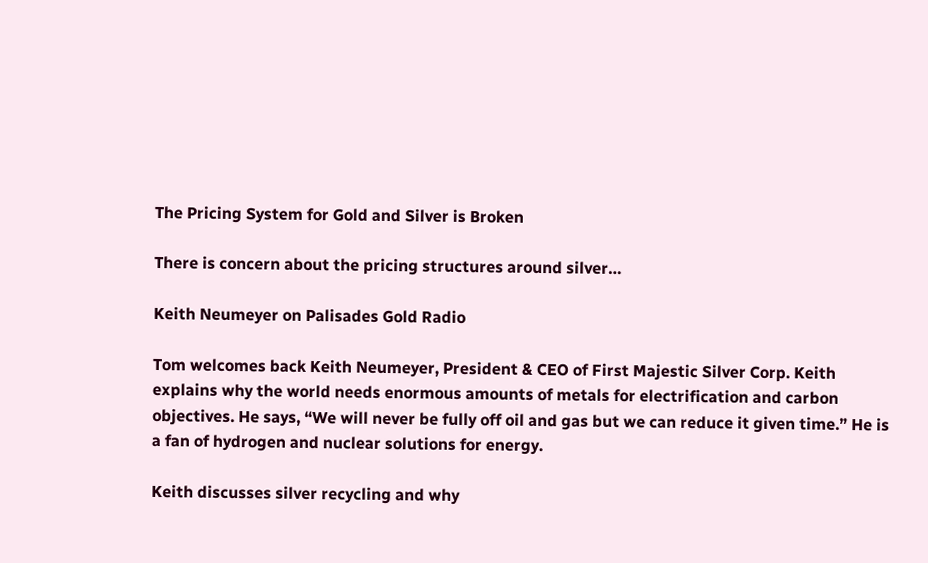The Pricing System for Gold and Silver is Broken

There is concern about the pricing structures around silver…

Keith Neumeyer on Palisades Gold Radio

Tom welcomes back Keith Neumeyer, President & CEO of First Majestic Silver Corp. Keith explains why the world needs enormous amounts of metals for electrification and carbon objectives. He says, “We will never be fully off oil and gas but we can reduce it given time.” He is a fan of hydrogen and nuclear solutions for energy.

Keith discusses silver recycling and why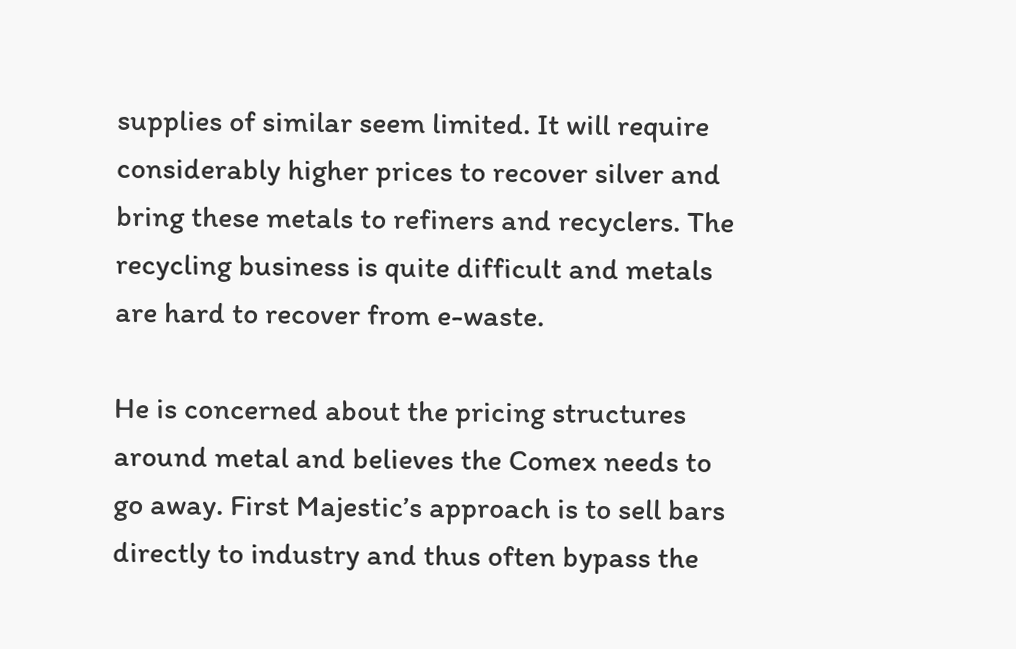supplies of similar seem limited. It will require considerably higher prices to recover silver and bring these metals to refiners and recyclers. The recycling business is quite difficult and metals are hard to recover from e-waste.

He is concerned about the pricing structures around metal and believes the Comex needs to go away. First Majestic’s approach is to sell bars directly to industry and thus often bypass the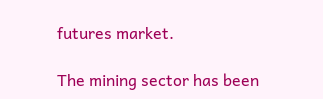futures market.

The mining sector has been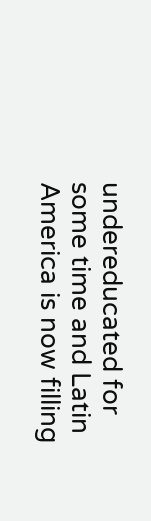undereducated for some time and Latin America is now filling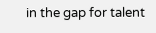in the gap for talent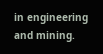in engineering and mining.